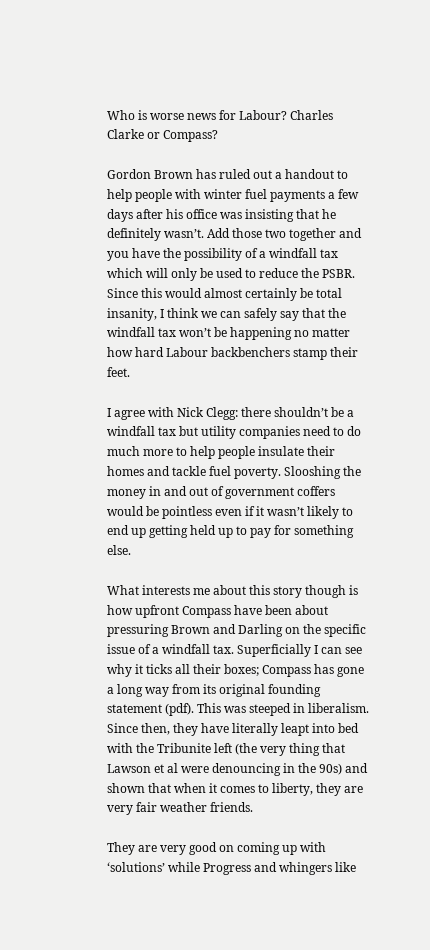Who is worse news for Labour? Charles Clarke or Compass?

Gordon Brown has ruled out a handout to help people with winter fuel payments a few days after his office was insisting that he definitely wasn’t. Add those two together and you have the possibility of a windfall tax which will only be used to reduce the PSBR. Since this would almost certainly be total insanity, I think we can safely say that the windfall tax won’t be happening no matter how hard Labour backbenchers stamp their feet.

I agree with Nick Clegg: there shouldn’t be a windfall tax but utility companies need to do much more to help people insulate their homes and tackle fuel poverty. Slooshing the money in and out of government coffers would be pointless even if it wasn’t likely to end up getting held up to pay for something else.

What interests me about this story though is how upfront Compass have been about pressuring Brown and Darling on the specific issue of a windfall tax. Superficially I can see why it ticks all their boxes; Compass has gone a long way from its original founding statement (pdf). This was steeped in liberalism. Since then, they have literally leapt into bed with the Tribunite left (the very thing that Lawson et al were denouncing in the 90s) and shown that when it comes to liberty, they are very fair weather friends.

They are very good on coming up with ‘solutions’ while Progress and whingers like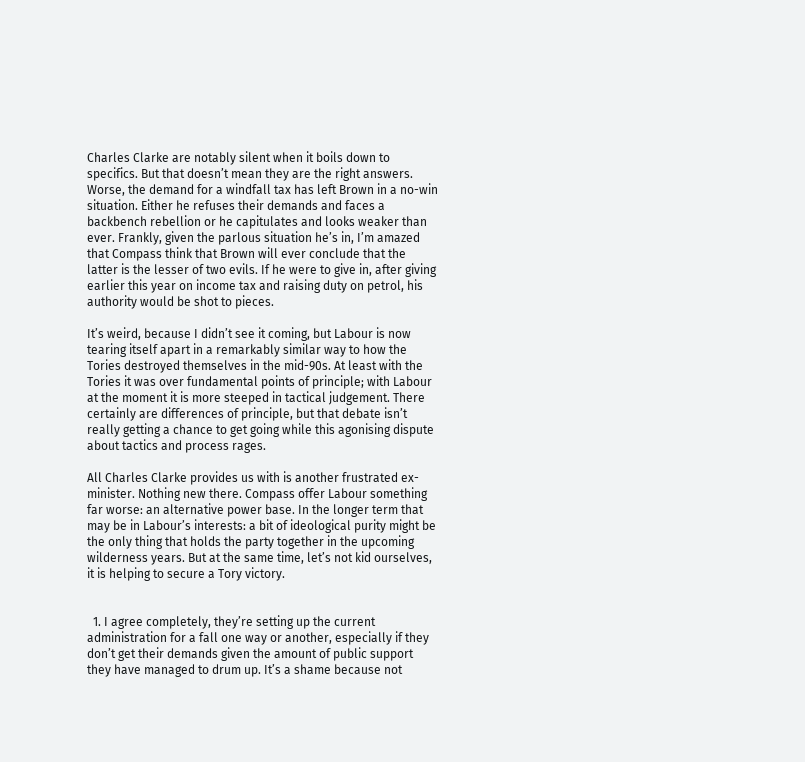Charles Clarke are notably silent when it boils down to specifics. But that doesn’t mean they are the right answers. Worse, the demand for a windfall tax has left Brown in a no-win situation. Either he refuses their demands and faces a backbench rebellion or he capitulates and looks weaker than ever. Frankly, given the parlous situation he’s in, I’m amazed that Compass think that Brown will ever conclude that the latter is the lesser of two evils. If he were to give in, after giving earlier this year on income tax and raising duty on petrol, his authority would be shot to pieces.

It’s weird, because I didn’t see it coming, but Labour is now tearing itself apart in a remarkably similar way to how the Tories destroyed themselves in the mid-90s. At least with the Tories it was over fundamental points of principle; with Labour at the moment it is more steeped in tactical judgement. There certainly are differences of principle, but that debate isn’t really getting a chance to get going while this agonising dispute about tactics and process rages.

All Charles Clarke provides us with is another frustrated ex-minister. Nothing new there. Compass offer Labour something far worse: an alternative power base. In the longer term that may be in Labour’s interests: a bit of ideological purity might be the only thing that holds the party together in the upcoming wilderness years. But at the same time, let’s not kid ourselves, it is helping to secure a Tory victory.


  1. I agree completely, they’re setting up the current administration for a fall one way or another, especially if they don’t get their demands given the amount of public support they have managed to drum up. It’s a shame because not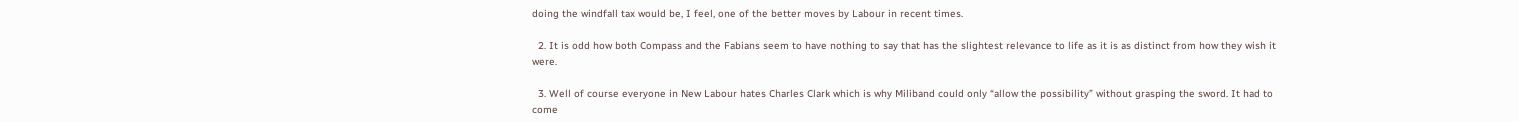doing the windfall tax would be, I feel, one of the better moves by Labour in recent times.

  2. It is odd how both Compass and the Fabians seem to have nothing to say that has the slightest relevance to life as it is as distinct from how they wish it were.

  3. Well of course everyone in New Labour hates Charles Clark which is why Miliband could only “allow the possibility” without grasping the sword. It had to come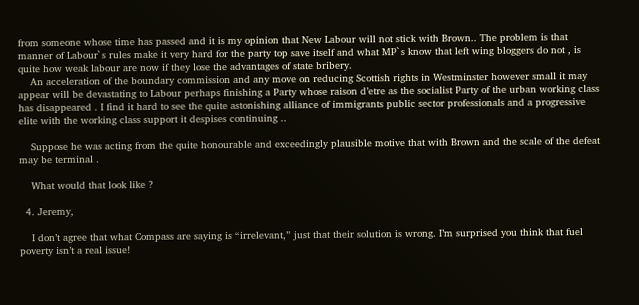from someone whose time has passed and it is my opinion that New Labour will not stick with Brown.. The problem is that manner of Labour`s rules make it very hard for the party top save itself and what MP`s know that left wing bloggers do not , is quite how weak labour are now if they lose the advantages of state bribery.
    An acceleration of the boundary commission and any move on reducing Scottish rights in Westminster however small it may appear will be devastating to Labour perhaps finishing a Party whose raison d’etre as the socialist Party of the urban working class has disappeared . I find it hard to see the quite astonishing alliance of immigrants public sector professionals and a progressive elite with the working class support it despises continuing ..

    Suppose he was acting from the quite honourable and exceedingly plausible motive that with Brown and the scale of the defeat may be terminal .

    What would that look like ?

  4. Jeremy,

    I don’t agree that what Compass are saying is “irrelevant,” just that their solution is wrong. I’m surprised you think that fuel poverty isn’t a real issue!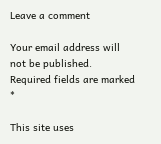Leave a comment

Your email address will not be published. Required fields are marked *

This site uses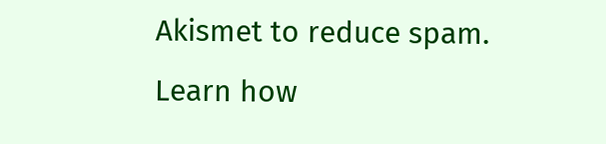Akismet to reduce spam. Learn how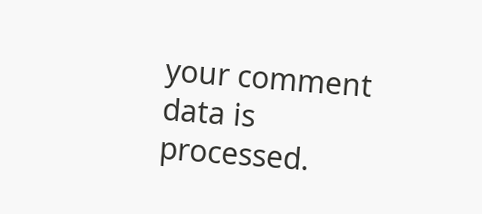your comment data is processed.